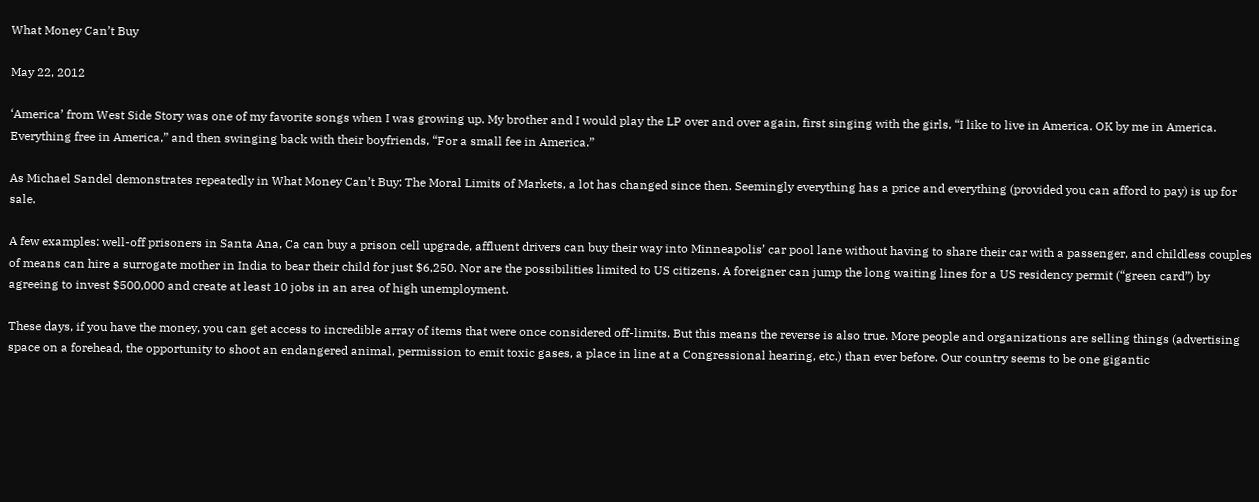What Money Can’t Buy

May 22, 2012

‘America’ from West Side Story was one of my favorite songs when I was growing up. My brother and I would play the LP over and over again, first singing with the girls, “I like to live in America. OK by me in America. Everything free in America,” and then swinging back with their boyfriends, “For a small fee in America.”

As Michael Sandel demonstrates repeatedly in What Money Can’t Buy: The Moral Limits of Markets, a lot has changed since then. Seemingly everything has a price and everything (provided you can afford to pay) is up for sale.

A few examples: well-off prisoners in Santa Ana, Ca can buy a prison cell upgrade, affluent drivers can buy their way into Minneapolis’ car pool lane without having to share their car with a passenger, and childless couples of means can hire a surrogate mother in India to bear their child for just $6,250. Nor are the possibilities limited to US citizens. A foreigner can jump the long waiting lines for a US residency permit (“green card”) by agreeing to invest $500,000 and create at least 10 jobs in an area of high unemployment.

These days, if you have the money, you can get access to incredible array of items that were once considered off-limits. But this means the reverse is also true. More people and organizations are selling things (advertising space on a forehead, the opportunity to shoot an endangered animal, permission to emit toxic gases, a place in line at a Congressional hearing, etc.) than ever before. Our country seems to be one gigantic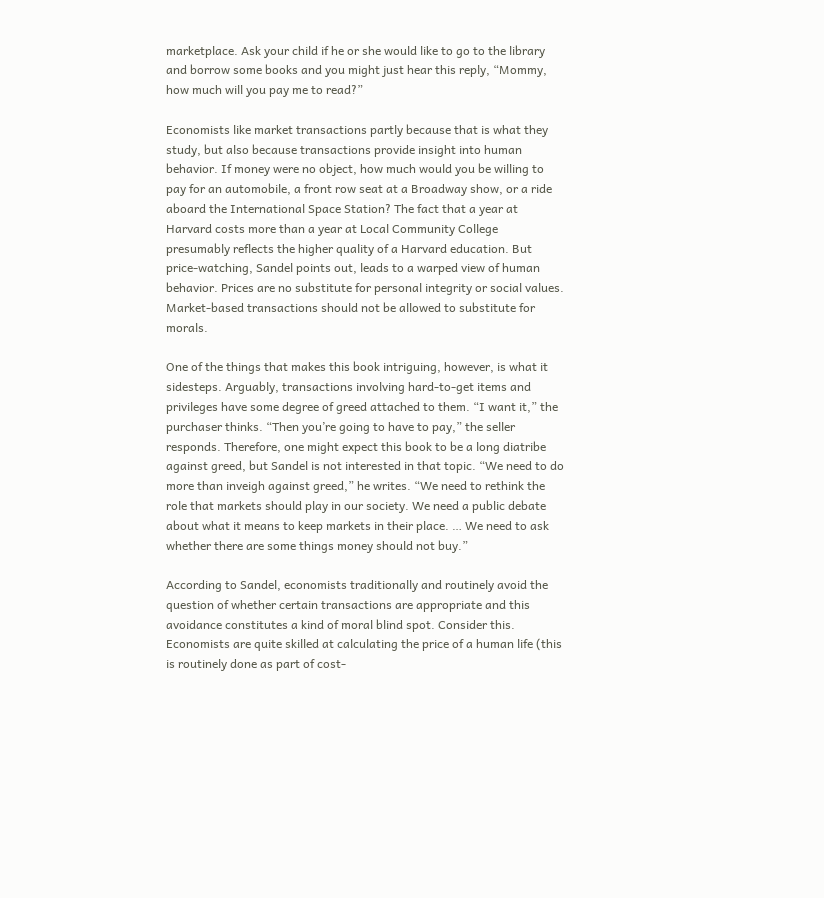marketplace. Ask your child if he or she would like to go to the library and borrow some books and you might just hear this reply, “Mommy, how much will you pay me to read?”

Economists like market transactions partly because that is what they study, but also because transactions provide insight into human behavior. If money were no object, how much would you be willing to pay for an automobile, a front row seat at a Broadway show, or a ride aboard the International Space Station? The fact that a year at Harvard costs more than a year at Local Community College presumably reflects the higher quality of a Harvard education. But price-watching, Sandel points out, leads to a warped view of human behavior. Prices are no substitute for personal integrity or social values. Market-based transactions should not be allowed to substitute for morals.

One of the things that makes this book intriguing, however, is what it sidesteps. Arguably, transactions involving hard-to-get items and privileges have some degree of greed attached to them. “I want it,” the purchaser thinks. “Then you’re going to have to pay,” the seller responds. Therefore, one might expect this book to be a long diatribe against greed, but Sandel is not interested in that topic. “We need to do more than inveigh against greed,” he writes. “We need to rethink the role that markets should play in our society. We need a public debate about what it means to keep markets in their place. … We need to ask whether there are some things money should not buy.”

According to Sandel, economists traditionally and routinely avoid the question of whether certain transactions are appropriate and this avoidance constitutes a kind of moral blind spot. Consider this. Economists are quite skilled at calculating the price of a human life (this is routinely done as part of cost-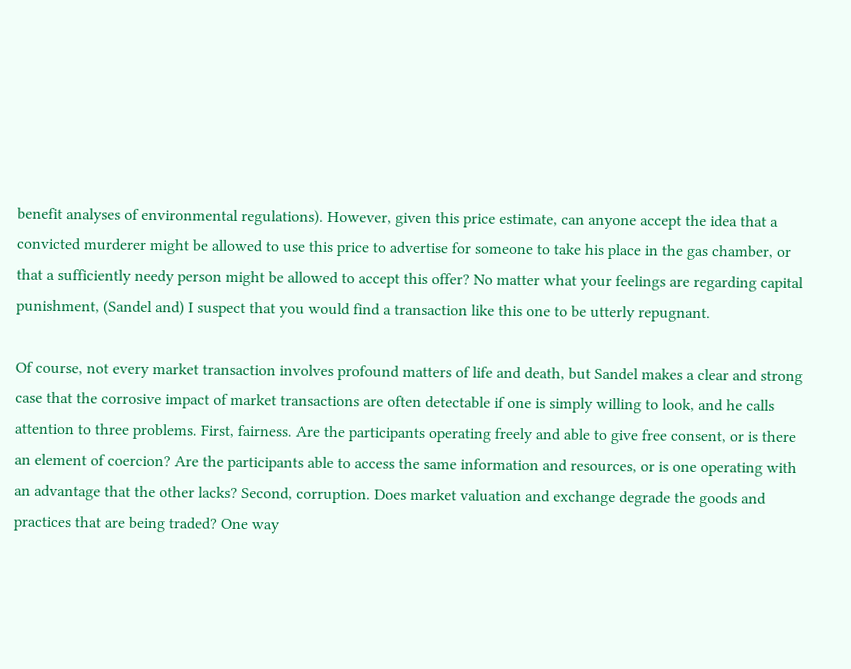benefit analyses of environmental regulations). However, given this price estimate, can anyone accept the idea that a convicted murderer might be allowed to use this price to advertise for someone to take his place in the gas chamber, or that a sufficiently needy person might be allowed to accept this offer? No matter what your feelings are regarding capital punishment, (Sandel and) I suspect that you would find a transaction like this one to be utterly repugnant.

Of course, not every market transaction involves profound matters of life and death, but Sandel makes a clear and strong case that the corrosive impact of market transactions are often detectable if one is simply willing to look, and he calls attention to three problems. First, fairness. Are the participants operating freely and able to give free consent, or is there an element of coercion? Are the participants able to access the same information and resources, or is one operating with an advantage that the other lacks? Second, corruption. Does market valuation and exchange degrade the goods and practices that are being traded? One way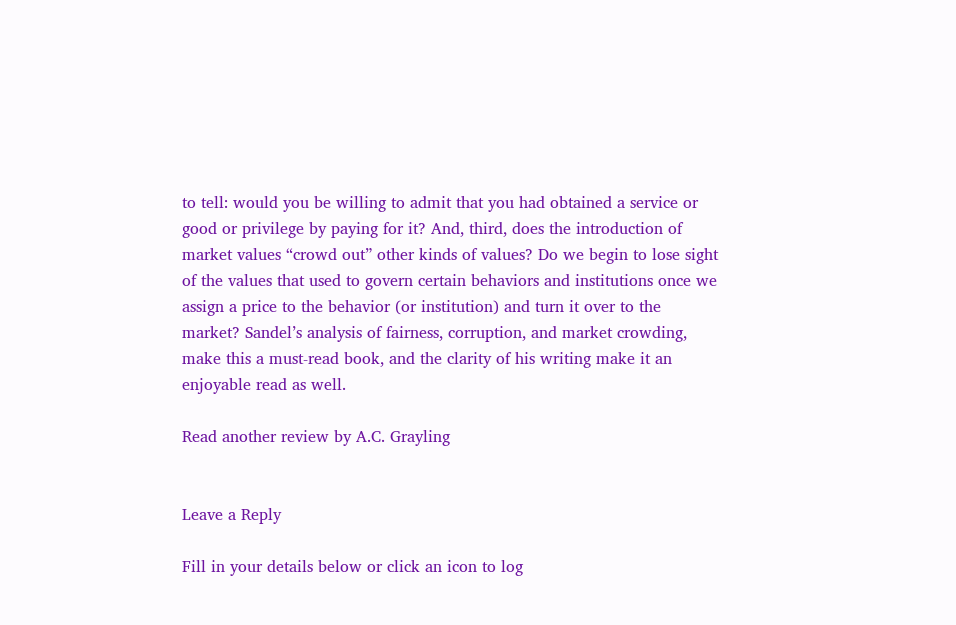to tell: would you be willing to admit that you had obtained a service or good or privilege by paying for it? And, third, does the introduction of market values “crowd out” other kinds of values? Do we begin to lose sight of the values that used to govern certain behaviors and institutions once we assign a price to the behavior (or institution) and turn it over to the market? Sandel’s analysis of fairness, corruption, and market crowding, make this a must-read book, and the clarity of his writing make it an enjoyable read as well.

Read another review by A.C. Grayling


Leave a Reply

Fill in your details below or click an icon to log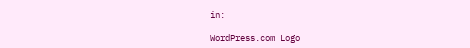in:

WordPress.com Logo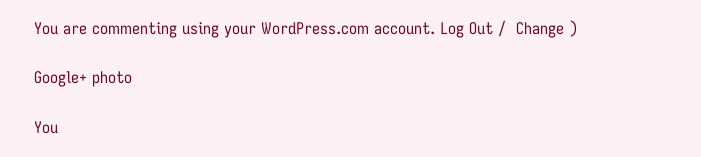You are commenting using your WordPress.com account. Log Out /  Change )

Google+ photo

You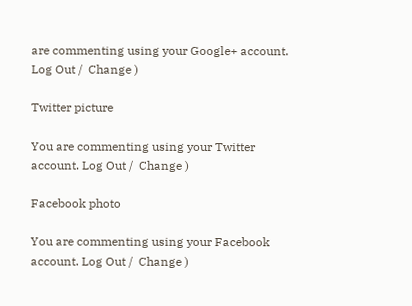are commenting using your Google+ account. Log Out /  Change )

Twitter picture

You are commenting using your Twitter account. Log Out /  Change )

Facebook photo

You are commenting using your Facebook account. Log Out /  Change )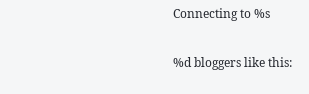Connecting to %s

%d bloggers like this: